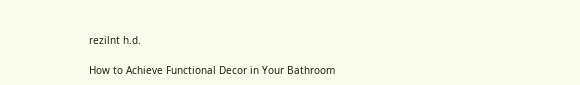rezilnt h.d.

How to Achieve Functional Decor in Your Bathroom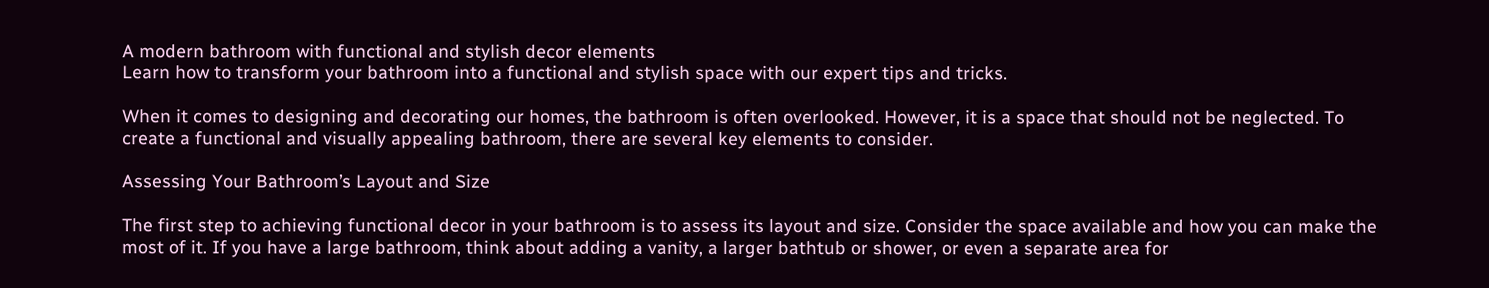A modern bathroom with functional and stylish decor elements
Learn how to transform your bathroom into a functional and stylish space with our expert tips and tricks.

When it comes to designing and decorating our homes, the bathroom is often overlooked. However, it is a space that should not be neglected. To create a functional and visually appealing bathroom, there are several key elements to consider.

Assessing Your Bathroom’s Layout and Size

The first step to achieving functional decor in your bathroom is to assess its layout and size. Consider the space available and how you can make the most of it. If you have a large bathroom, think about adding a vanity, a larger bathtub or shower, or even a separate area for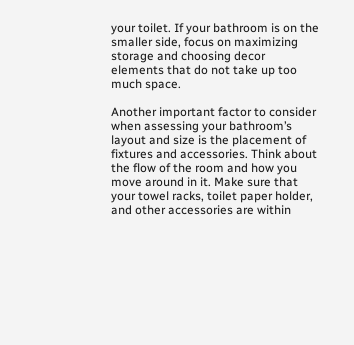your toilet. If your bathroom is on the smaller side, focus on maximizing storage and choosing decor elements that do not take up too much space.

Another important factor to consider when assessing your bathroom’s layout and size is the placement of fixtures and accessories. Think about the flow of the room and how you move around in it. Make sure that your towel racks, toilet paper holder, and other accessories are within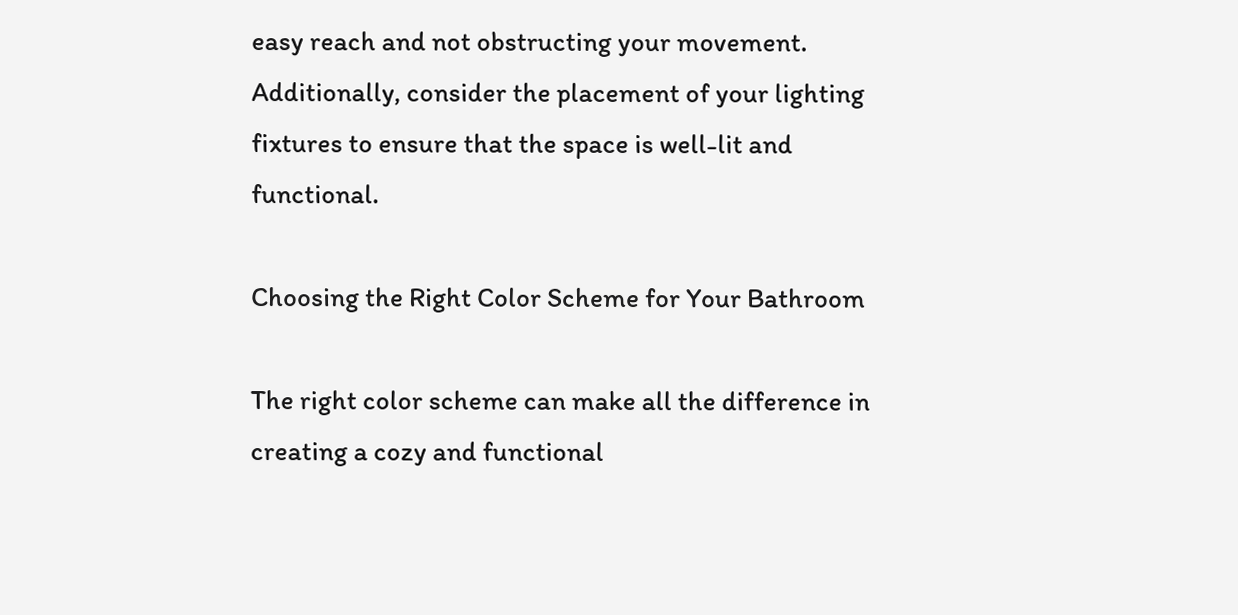easy reach and not obstructing your movement. Additionally, consider the placement of your lighting fixtures to ensure that the space is well-lit and functional.

Choosing the Right Color Scheme for Your Bathroom

The right color scheme can make all the difference in creating a cozy and functional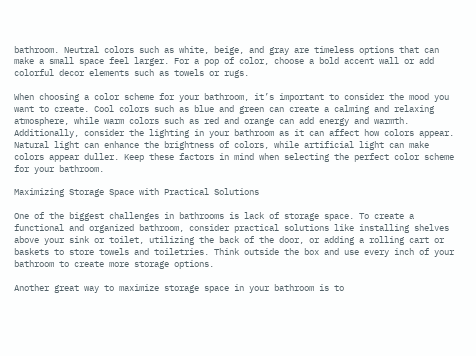bathroom. Neutral colors such as white, beige, and gray are timeless options that can make a small space feel larger. For a pop of color, choose a bold accent wall or add colorful decor elements such as towels or rugs.

When choosing a color scheme for your bathroom, it’s important to consider the mood you want to create. Cool colors such as blue and green can create a calming and relaxing atmosphere, while warm colors such as red and orange can add energy and warmth. Additionally, consider the lighting in your bathroom as it can affect how colors appear. Natural light can enhance the brightness of colors, while artificial light can make colors appear duller. Keep these factors in mind when selecting the perfect color scheme for your bathroom.

Maximizing Storage Space with Practical Solutions

One of the biggest challenges in bathrooms is lack of storage space. To create a functional and organized bathroom, consider practical solutions like installing shelves above your sink or toilet, utilizing the back of the door, or adding a rolling cart or baskets to store towels and toiletries. Think outside the box and use every inch of your bathroom to create more storage options.

Another great way to maximize storage space in your bathroom is to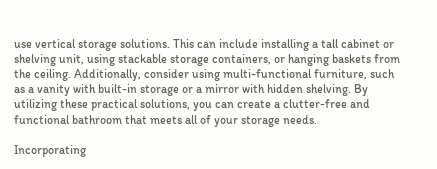use vertical storage solutions. This can include installing a tall cabinet or shelving unit, using stackable storage containers, or hanging baskets from the ceiling. Additionally, consider using multi-functional furniture, such as a vanity with built-in storage or a mirror with hidden shelving. By utilizing these practical solutions, you can create a clutter-free and functional bathroom that meets all of your storage needs.

Incorporating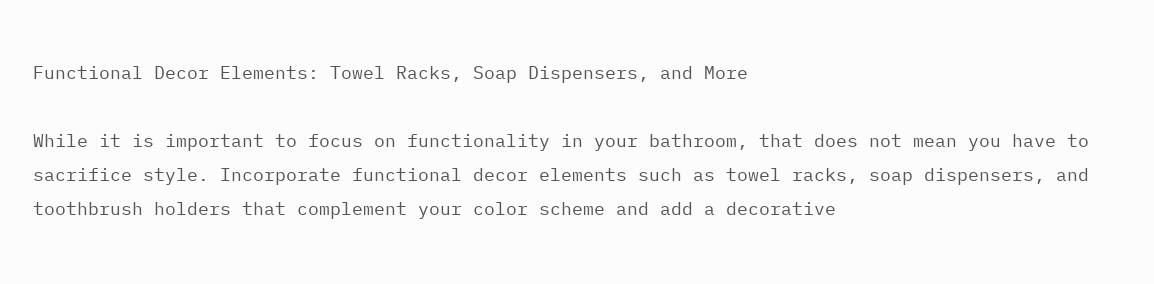Functional Decor Elements: Towel Racks, Soap Dispensers, and More

While it is important to focus on functionality in your bathroom, that does not mean you have to sacrifice style. Incorporate functional decor elements such as towel racks, soap dispensers, and toothbrush holders that complement your color scheme and add a decorative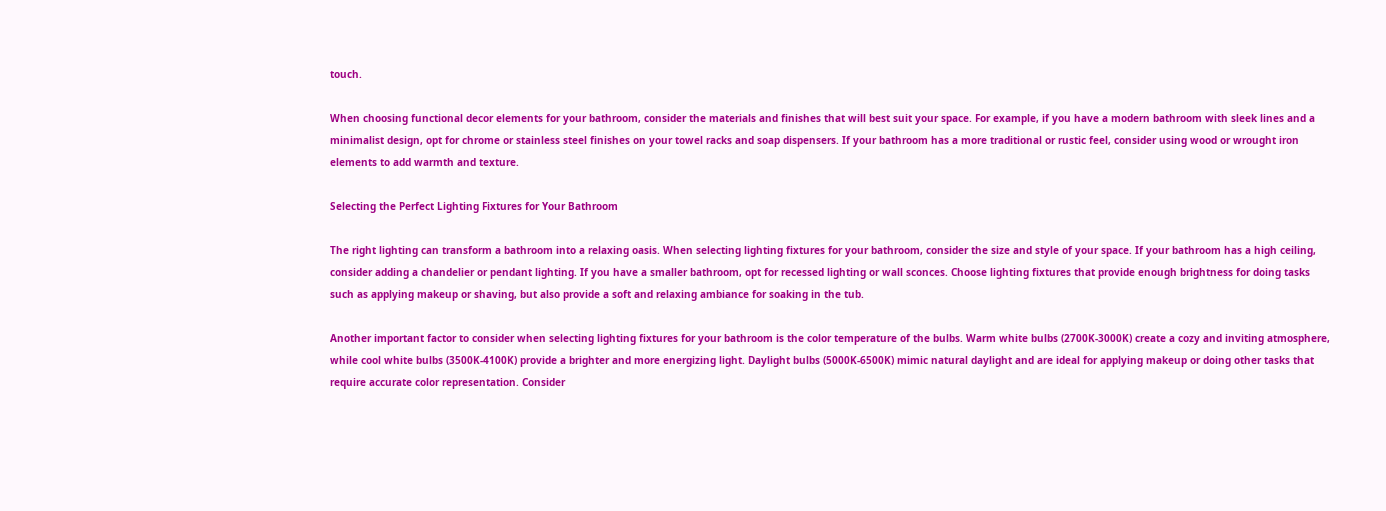touch.

When choosing functional decor elements for your bathroom, consider the materials and finishes that will best suit your space. For example, if you have a modern bathroom with sleek lines and a minimalist design, opt for chrome or stainless steel finishes on your towel racks and soap dispensers. If your bathroom has a more traditional or rustic feel, consider using wood or wrought iron elements to add warmth and texture.

Selecting the Perfect Lighting Fixtures for Your Bathroom

The right lighting can transform a bathroom into a relaxing oasis. When selecting lighting fixtures for your bathroom, consider the size and style of your space. If your bathroom has a high ceiling, consider adding a chandelier or pendant lighting. If you have a smaller bathroom, opt for recessed lighting or wall sconces. Choose lighting fixtures that provide enough brightness for doing tasks such as applying makeup or shaving, but also provide a soft and relaxing ambiance for soaking in the tub.

Another important factor to consider when selecting lighting fixtures for your bathroom is the color temperature of the bulbs. Warm white bulbs (2700K-3000K) create a cozy and inviting atmosphere, while cool white bulbs (3500K-4100K) provide a brighter and more energizing light. Daylight bulbs (5000K-6500K) mimic natural daylight and are ideal for applying makeup or doing other tasks that require accurate color representation. Consider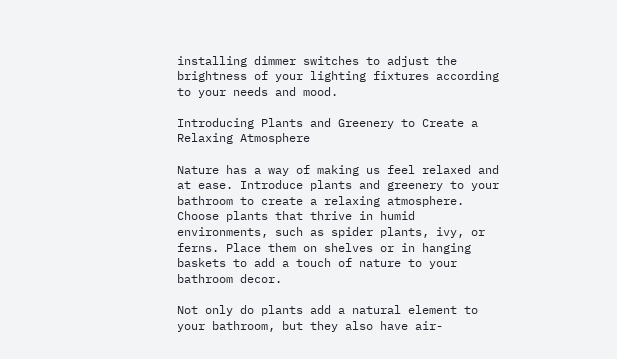installing dimmer switches to adjust the brightness of your lighting fixtures according to your needs and mood.

Introducing Plants and Greenery to Create a Relaxing Atmosphere

Nature has a way of making us feel relaxed and at ease. Introduce plants and greenery to your bathroom to create a relaxing atmosphere. Choose plants that thrive in humid environments, such as spider plants, ivy, or ferns. Place them on shelves or in hanging baskets to add a touch of nature to your bathroom decor.

Not only do plants add a natural element to your bathroom, but they also have air-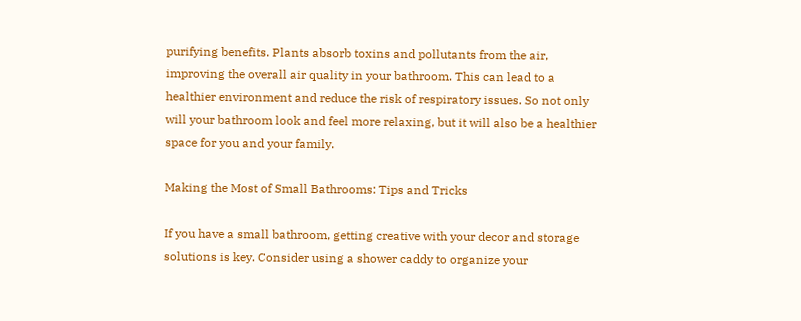purifying benefits. Plants absorb toxins and pollutants from the air, improving the overall air quality in your bathroom. This can lead to a healthier environment and reduce the risk of respiratory issues. So not only will your bathroom look and feel more relaxing, but it will also be a healthier space for you and your family.

Making the Most of Small Bathrooms: Tips and Tricks

If you have a small bathroom, getting creative with your decor and storage solutions is key. Consider using a shower caddy to organize your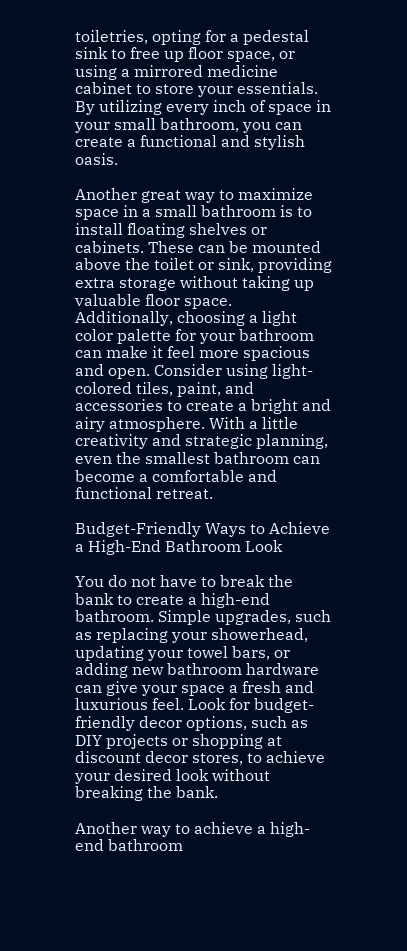toiletries, opting for a pedestal sink to free up floor space, or using a mirrored medicine cabinet to store your essentials. By utilizing every inch of space in your small bathroom, you can create a functional and stylish oasis.

Another great way to maximize space in a small bathroom is to install floating shelves or cabinets. These can be mounted above the toilet or sink, providing extra storage without taking up valuable floor space. Additionally, choosing a light color palette for your bathroom can make it feel more spacious and open. Consider using light-colored tiles, paint, and accessories to create a bright and airy atmosphere. With a little creativity and strategic planning, even the smallest bathroom can become a comfortable and functional retreat.

Budget-Friendly Ways to Achieve a High-End Bathroom Look

You do not have to break the bank to create a high-end bathroom. Simple upgrades, such as replacing your showerhead, updating your towel bars, or adding new bathroom hardware can give your space a fresh and luxurious feel. Look for budget-friendly decor options, such as DIY projects or shopping at discount decor stores, to achieve your desired look without breaking the bank.

Another way to achieve a high-end bathroom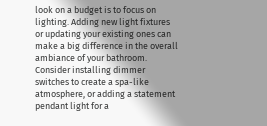look on a budget is to focus on lighting. Adding new light fixtures or updating your existing ones can make a big difference in the overall ambiance of your bathroom. Consider installing dimmer switches to create a spa-like atmosphere, or adding a statement pendant light for a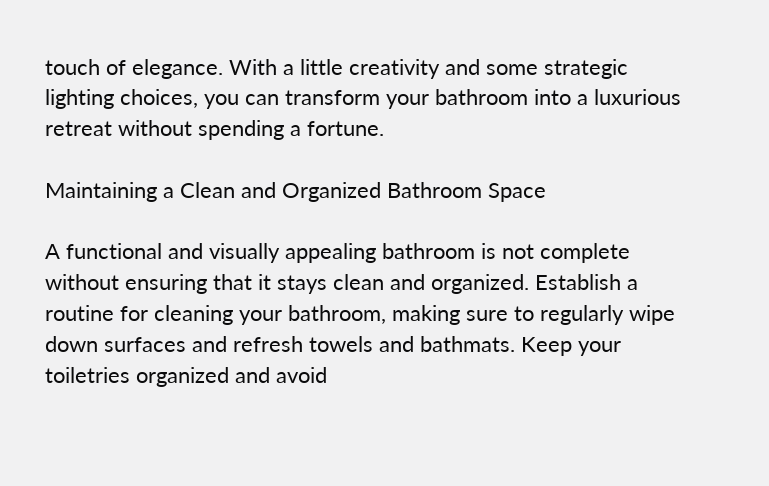touch of elegance. With a little creativity and some strategic lighting choices, you can transform your bathroom into a luxurious retreat without spending a fortune.

Maintaining a Clean and Organized Bathroom Space

A functional and visually appealing bathroom is not complete without ensuring that it stays clean and organized. Establish a routine for cleaning your bathroom, making sure to regularly wipe down surfaces and refresh towels and bathmats. Keep your toiletries organized and avoid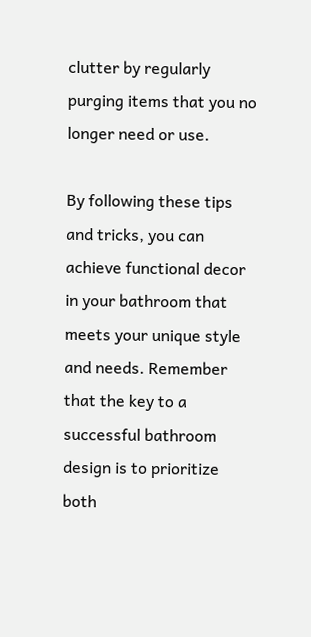clutter by regularly purging items that you no longer need or use.

By following these tips and tricks, you can achieve functional decor in your bathroom that meets your unique style and needs. Remember that the key to a successful bathroom design is to prioritize both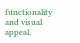functionality and visual appeal,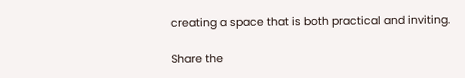creating a space that is both practical and inviting.

Share the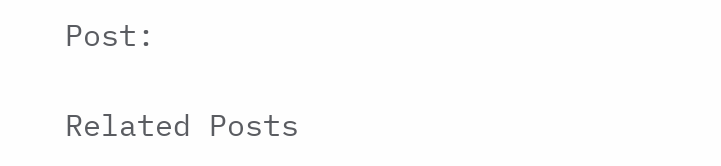Post:

Related Posts